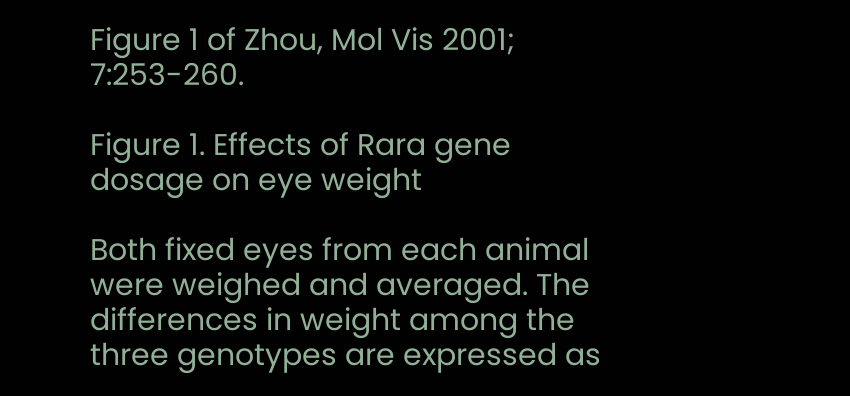Figure 1 of Zhou, Mol Vis 2001; 7:253-260.

Figure 1. Effects of Rara gene dosage on eye weight

Both fixed eyes from each animal were weighed and averaged. The differences in weight among the three genotypes are expressed as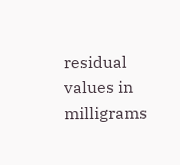residual values in milligrams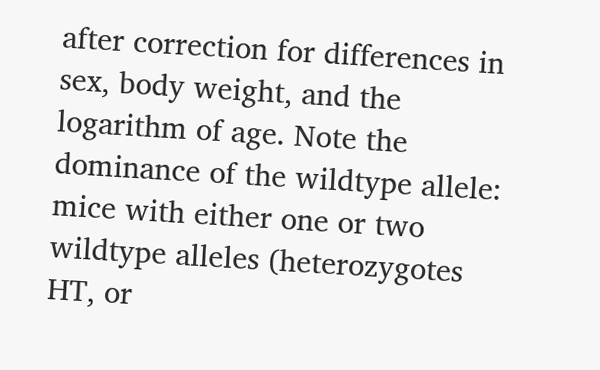after correction for differences in sex, body weight, and the logarithm of age. Note the dominance of the wildtype allele: mice with either one or two wildtype alleles (heterozygotes HT, or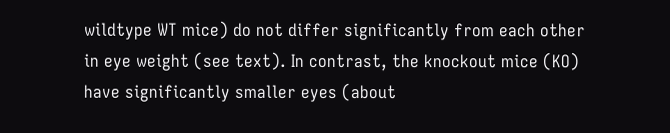wildtype WT mice) do not differ significantly from each other in eye weight (see text). In contrast, the knockout mice (KO) have significantly smaller eyes (about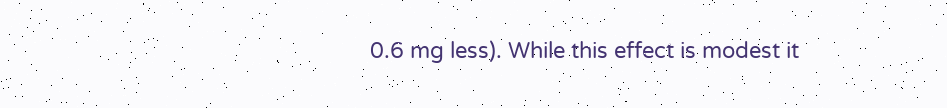0.6 mg less). While this effect is modest it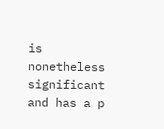is nonetheless significant and has a p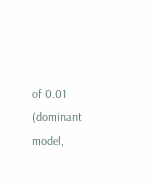of 0.01 (dominant model,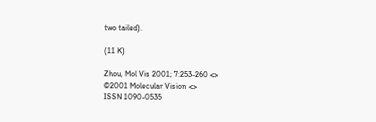two tailed).

(11 K)

Zhou, Mol Vis 2001; 7:253-260 <>
©2001 Molecular Vision <>
ISSN 1090-0535